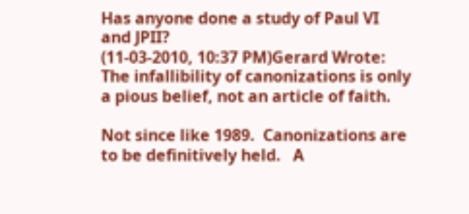Has anyone done a study of Paul VI and JPII?
(11-03-2010, 10:37 PM)Gerard Wrote: The infallibility of canonizations is only a pious belief, not an article of faith.

Not since like 1989.  Canonizations are to be definitively held.   A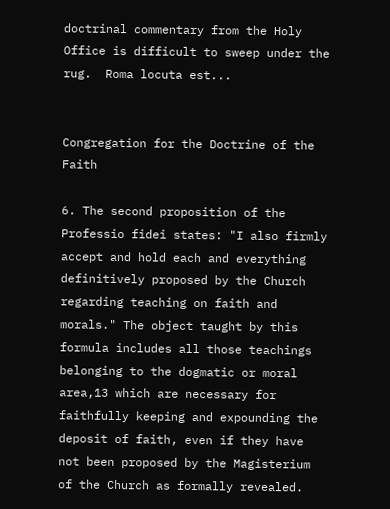doctrinal commentary from the Holy Office is difficult to sweep under the rug.  Roma locuta est...


Congregation for the Doctrine of the Faith

6. The second proposition of the Professio fidei states: "I also firmly accept and hold each and everything definitively proposed by the Church regarding teaching on faith and morals." The object taught by this formula includes all those teachings belonging to the dogmatic or moral area,13 which are necessary for faithfully keeping and expounding the deposit of faith, even if they have not been proposed by the Magisterium of the Church as formally revealed.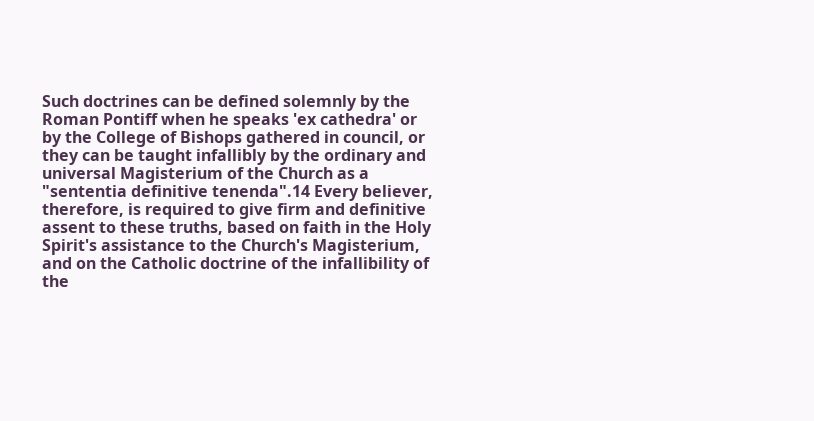Such doctrines can be defined solemnly by the Roman Pontiff when he speaks 'ex cathedra' or by the College of Bishops gathered in council, or they can be taught infallibly by the ordinary and universal Magisterium of the Church as a "sententia definitive tenenda".14 Every believer, therefore, is required to give firm and definitive assent to these truths, based on faith in the Holy Spirit's assistance to the Church's Magisterium, and on the Catholic doctrine of the infallibility of the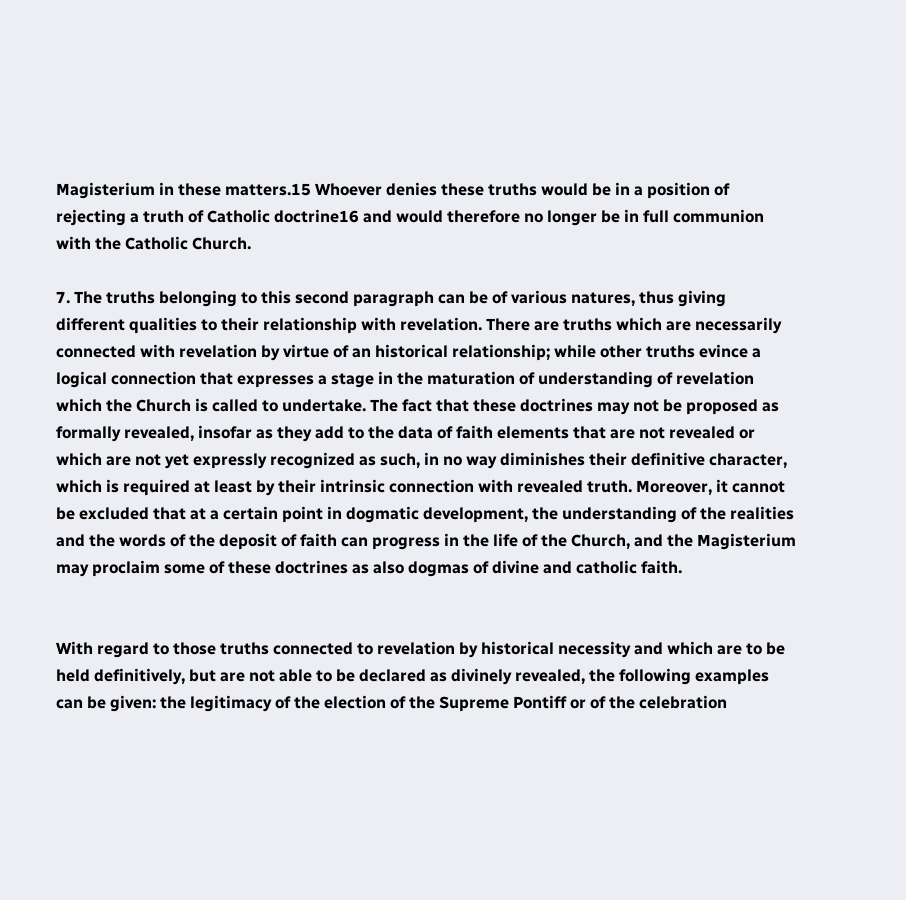Magisterium in these matters.15 Whoever denies these truths would be in a position of rejecting a truth of Catholic doctrine16 and would therefore no longer be in full communion with the Catholic Church.

7. The truths belonging to this second paragraph can be of various natures, thus giving different qualities to their relationship with revelation. There are truths which are necessarily connected with revelation by virtue of an historical relationship; while other truths evince a logical connection that expresses a stage in the maturation of understanding of revelation which the Church is called to undertake. The fact that these doctrines may not be proposed as formally revealed, insofar as they add to the data of faith elements that are not revealed or which are not yet expressly recognized as such, in no way diminishes their definitive character, which is required at least by their intrinsic connection with revealed truth. Moreover, it cannot be excluded that at a certain point in dogmatic development, the understanding of the realities and the words of the deposit of faith can progress in the life of the Church, and the Magisterium may proclaim some of these doctrines as also dogmas of divine and catholic faith.


With regard to those truths connected to revelation by historical necessity and which are to be held definitively, but are not able to be declared as divinely revealed, the following examples can be given: the legitimacy of the election of the Supreme Pontiff or of the celebration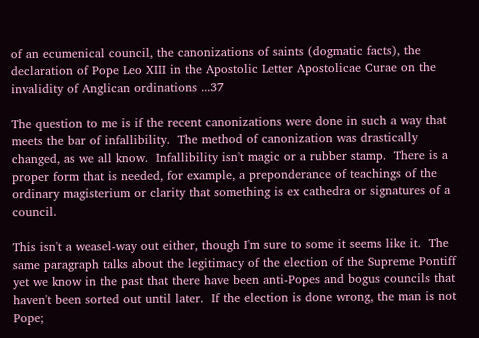of an ecumenical council, the canonizations of saints (dogmatic facts), the declaration of Pope Leo XIII in the Apostolic Letter Apostolicae Curae on the invalidity of Anglican ordinations ...37

The question to me is if the recent canonizations were done in such a way that meets the bar of infallibility.  The method of canonization was drastically changed, as we all know.  Infallibility isn't magic or a rubber stamp.  There is a proper form that is needed, for example, a preponderance of teachings of the ordinary magisterium or clarity that something is ex cathedra or signatures of a council.

This isn't a weasel-way out either, though I'm sure to some it seems like it.  The same paragraph talks about the legitimacy of the election of the Supreme Pontiff yet we know in the past that there have been anti-Popes and bogus councils that haven't been sorted out until later.  If the election is done wrong, the man is not Pope;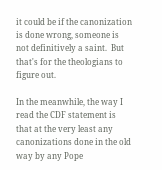it could be if the canonization is done wrong, someone is not definitively a saint.  But that's for the theologians to figure out.

In the meanwhile, the way I read the CDF statement is that at the very least any canonizations done in the old way by any Pope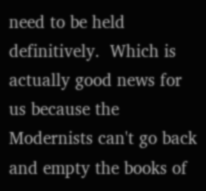need to be held definitively.  Which is actually good news for us because the Modernists can't go back and empty the books of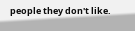people they don't like.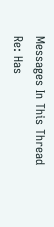Messages In This Thread
Re: Has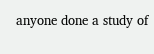anyone done a study of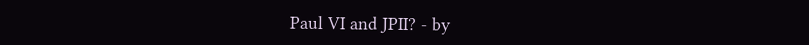Paul VI and JPII? - by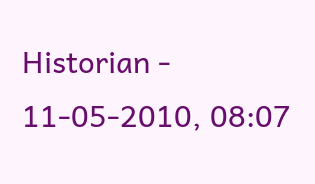Historian - 11-05-2010, 08:07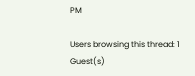PM

Users browsing this thread: 1 Guest(s)